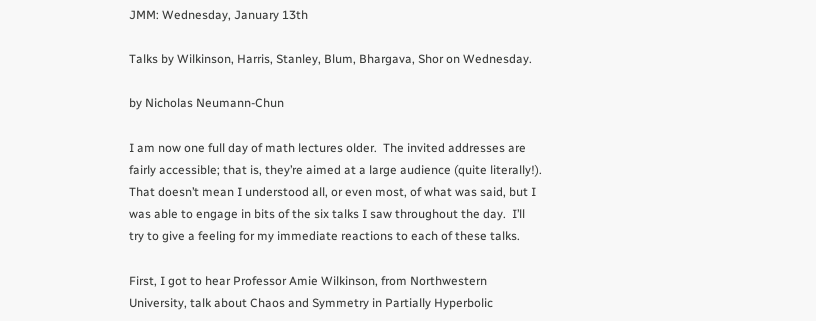JMM: Wednesday, January 13th

Talks by Wilkinson, Harris, Stanley, Blum, Bhargava, Shor on Wednesday.

by Nicholas Neumann-Chun

I am now one full day of math lectures older.  The invited addresses are fairly accessible; that is, they’re aimed at a large audience (quite literally!).  That doesn’t mean I understood all, or even most, of what was said, but I was able to engage in bits of the six talks I saw throughout the day.  I’ll try to give a feeling for my immediate reactions to each of these talks.

First, I got to hear Professor Amie Wilkinson, from Northwestern University, talk about Chaos and Symmetry in Partially Hyperbolic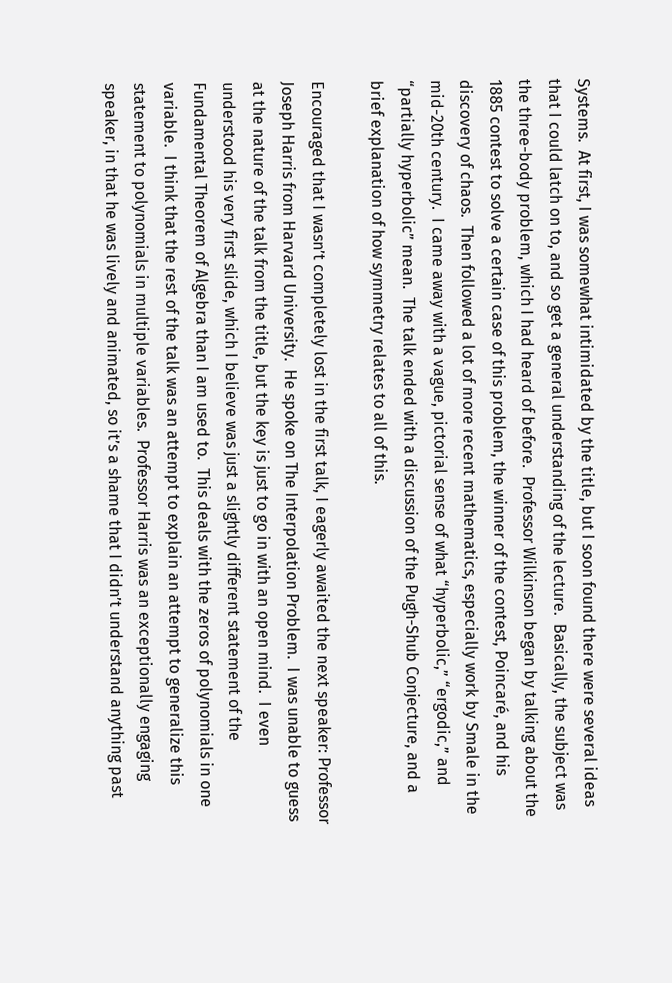Systems.  At first, I was somewhat intimidated by the title, but I soon found there were several ideas that I could latch on to, and so get a general understanding of the lecture.  Basically, the subject was the three-body problem, which I had heard of before.  Professor Wilkinson began by talking about the 1885 contest to solve a certain case of this problem, the winner of the contest, Poincaré, and his discovery of chaos.  Then followed a lot of more recent mathematics, especially work by Smale in the mid-20th century.  I came away with a vague, pictorial sense of what “hyperbolic,” “ergodic,” and “partially hyperbolic” mean.  The talk ended with a discussion of the Pugh-Shub Conjecture, and a brief explanation of how symmetry relates to all of this.

Encouraged that I wasn’t completely lost in the first talk, I eagerly awaited the next speaker: Professor Joseph Harris from Harvard University.  He spoke on The Interpolation Problem.  I was unable to guess at the nature of the talk from the title, but the key is just to go in with an open mind.  I even understood his very first slide, which I believe was just a slightly different statement of the Fundamental Theorem of Algebra than I am used to.  This deals with the zeros of polynomials in one variable.  I think that the rest of the talk was an attempt to explain an attempt to generalize this statement to polynomials in multiple variables.  Professor Harris was an exceptionally engaging speaker, in that he was lively and animated, so it’s a shame that I didn’t understand anything past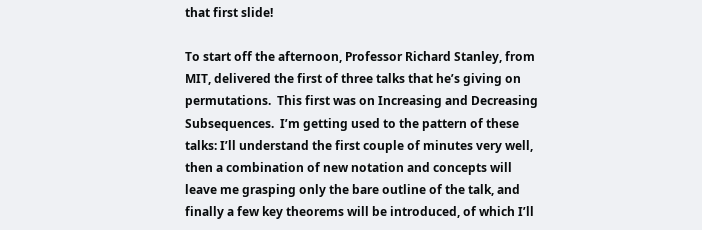that first slide!

To start off the afternoon, Professor Richard Stanley, from MIT, delivered the first of three talks that he’s giving on permutations.  This first was on Increasing and Decreasing Subsequences.  I’m getting used to the pattern of these talks: I’ll understand the first couple of minutes very well, then a combination of new notation and concepts will leave me grasping only the bare outline of the talk, and finally a few key theorems will be introduced, of which I’ll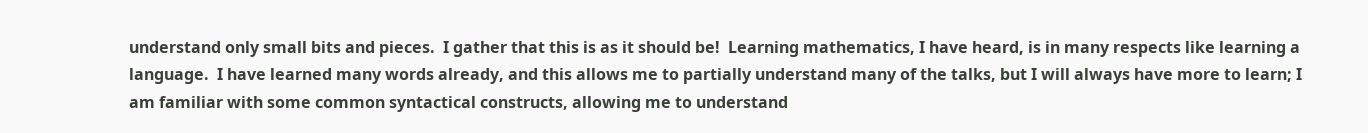understand only small bits and pieces.  I gather that this is as it should be!  Learning mathematics, I have heard, is in many respects like learning a language.  I have learned many words already, and this allows me to partially understand many of the talks, but I will always have more to learn; I am familiar with some common syntactical constructs, allowing me to understand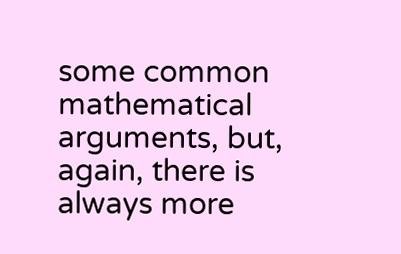some common mathematical arguments, but, again, there is always more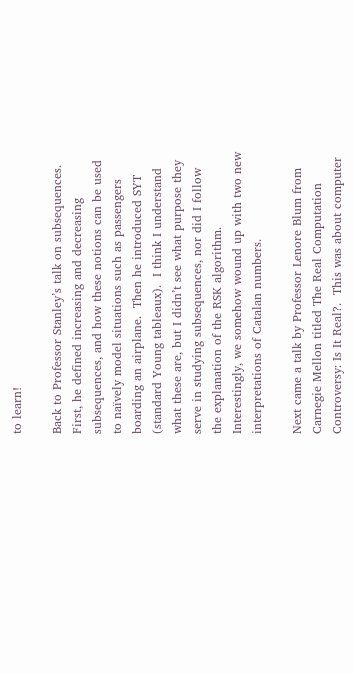to learn!

Back to Professor Stanley’s talk on subsequences.  First, he defined increasing and decreasing subsequences, and how these notions can be used to naïvely model situations such as passengers boarding an airplane.  Then he introduced SYT (standard Young tableaux).  I think I understand what these are, but I didn’t see what purpose they serve in studying subsequences, nor did I follow the explanation of the RSK algorithm.  Interestingly, we somehow wound up with two new interpretations of Catalan numbers.

Next came a talk by Professor Lenore Blum from Carnegie Mellon titled The Real Computation Controversy: Is It Real?.  This was about computer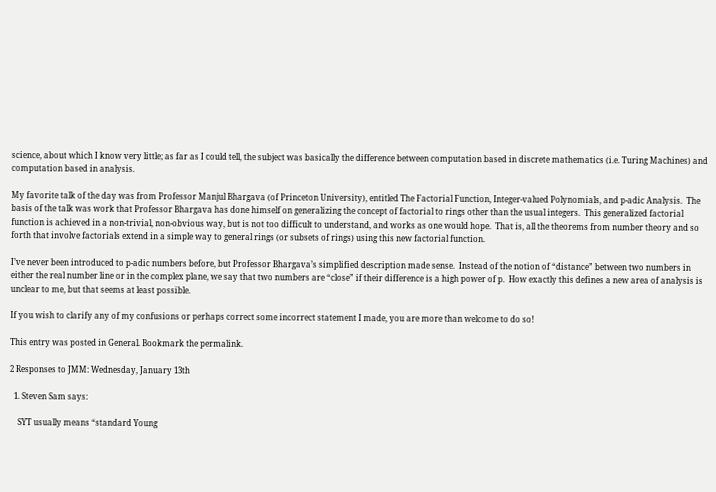science, about which I know very little; as far as I could tell, the subject was basically the difference between computation based in discrete mathematics (i.e. Turing Machines) and computation based in analysis.

My favorite talk of the day was from Professor Manjul Bhargava (of Princeton University), entitled The Factorial Function, Integer-valued Polynomials, and p-adic Analysis.  The basis of the talk was work that Professor Bhargava has done himself on generalizing the concept of factorial to rings other than the usual integers.  This generalized factorial function is achieved in a non-trivial, non-obvious way, but is not too difficult to understand, and works as one would hope.  That is, all the theorems from number theory and so forth that involve factorials extend in a simple way to general rings (or subsets of rings) using this new factorial function.

I’ve never been introduced to p-adic numbers before, but Professor Bhargava’s simplified description made sense.  Instead of the notion of “distance” between two numbers in either the real number line or in the complex plane, we say that two numbers are “close” if their difference is a high power of p.  How exactly this defines a new area of analysis is unclear to me, but that seems at least possible.

If you wish to clarify any of my confusions or perhaps correct some incorrect statement I made, you are more than welcome to do so!

This entry was posted in General. Bookmark the permalink.

2 Responses to JMM: Wednesday, January 13th

  1. Steven Sam says:

    SYT usually means “standard Young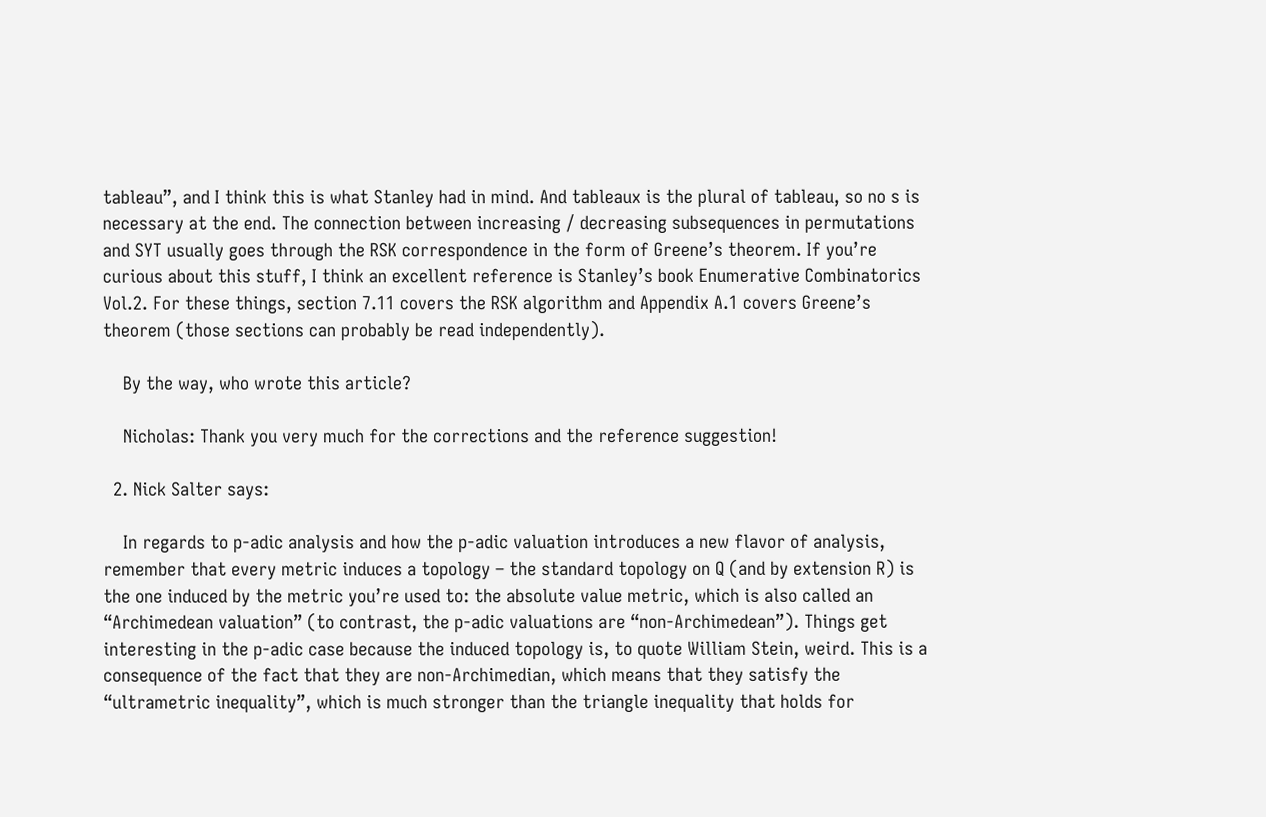tableau”, and I think this is what Stanley had in mind. And tableaux is the plural of tableau, so no s is necessary at the end. The connection between increasing / decreasing subsequences in permutations and SYT usually goes through the RSK correspondence in the form of Greene’s theorem. If you’re curious about this stuff, I think an excellent reference is Stanley’s book Enumerative Combinatorics Vol.2. For these things, section 7.11 covers the RSK algorithm and Appendix A.1 covers Greene’s theorem (those sections can probably be read independently).

    By the way, who wrote this article?

    Nicholas: Thank you very much for the corrections and the reference suggestion!

  2. Nick Salter says:

    In regards to p-adic analysis and how the p-adic valuation introduces a new flavor of analysis, remember that every metric induces a topology – the standard topology on Q (and by extension R) is the one induced by the metric you’re used to: the absolute value metric, which is also called an “Archimedean valuation” (to contrast, the p-adic valuations are “non-Archimedean”). Things get interesting in the p-adic case because the induced topology is, to quote William Stein, weird. This is a consequence of the fact that they are non-Archimedian, which means that they satisfy the “ultrametric inequality”, which is much stronger than the triangle inequality that holds for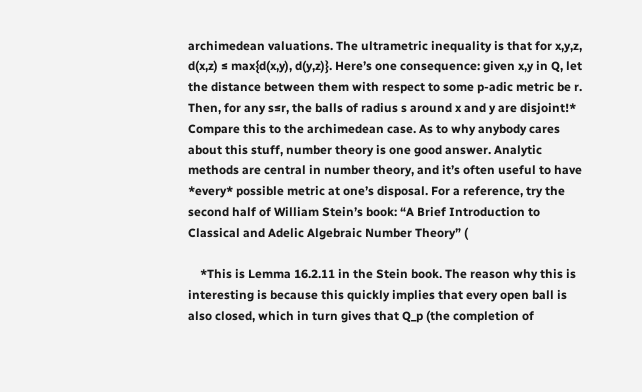archimedean valuations. The ultrametric inequality is that for x,y,z, d(x,z) ≤ max{d(x,y), d(y,z)}. Here’s one consequence: given x,y in Q, let the distance between them with respect to some p-adic metric be r. Then, for any s≤r, the balls of radius s around x and y are disjoint!* Compare this to the archimedean case. As to why anybody cares about this stuff, number theory is one good answer. Analytic methods are central in number theory, and it’s often useful to have *every* possible metric at one’s disposal. For a reference, try the second half of William Stein’s book: “A Brief Introduction to Classical and Adelic Algebraic Number Theory” (

    *This is Lemma 16.2.11 in the Stein book. The reason why this is interesting is because this quickly implies that every open ball is also closed, which in turn gives that Q_p (the completion of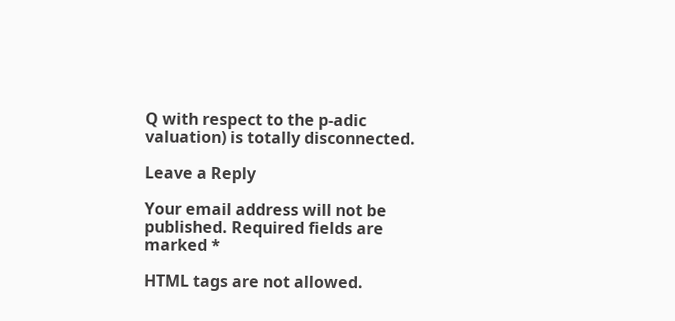Q with respect to the p-adic valuation) is totally disconnected.

Leave a Reply

Your email address will not be published. Required fields are marked *

HTML tags are not allowed.